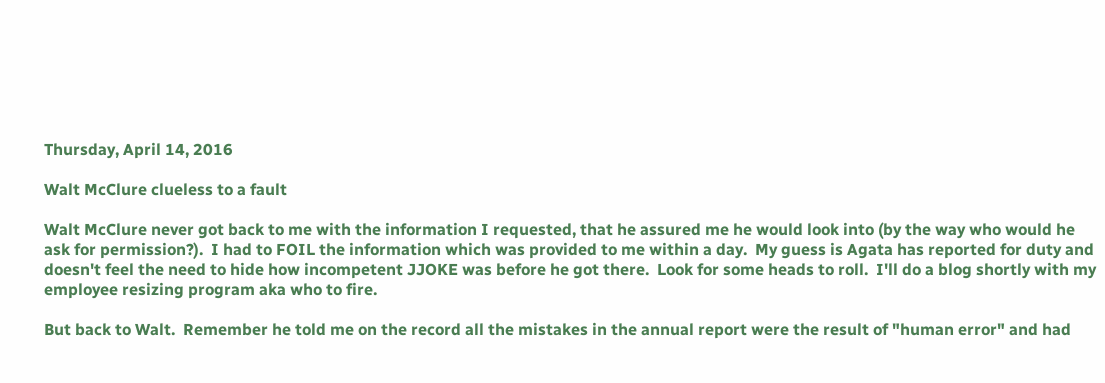Thursday, April 14, 2016

Walt McClure clueless to a fault

Walt McClure never got back to me with the information I requested, that he assured me he would look into (by the way who would he ask for permission?).  I had to FOIL the information which was provided to me within a day.  My guess is Agata has reported for duty and doesn't feel the need to hide how incompetent JJOKE was before he got there.  Look for some heads to roll.  I'll do a blog shortly with my employee resizing program aka who to fire.

But back to Walt.  Remember he told me on the record all the mistakes in the annual report were the result of "human error" and had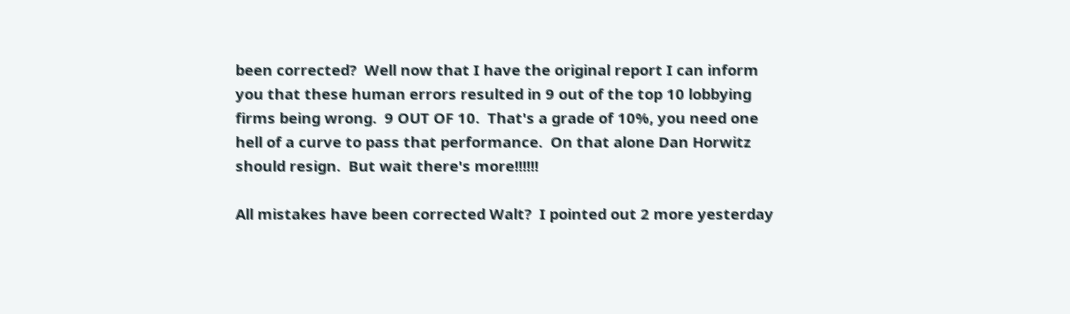been corrected?  Well now that I have the original report I can inform you that these human errors resulted in 9 out of the top 10 lobbying firms being wrong.  9 OUT OF 10.  That's a grade of 10%, you need one hell of a curve to pass that performance.  On that alone Dan Horwitz should resign.  But wait there's more!!!!!!

All mistakes have been corrected Walt?  I pointed out 2 more yesterday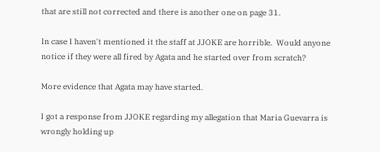that are still not corrected and there is another one on page 31.

In case I haven't mentioned it the staff at JJOKE are horrible.  Would anyone notice if they were all fired by Agata and he started over from scratch?

More evidence that Agata may have started.

I got a response from JJOKE regarding my allegation that Maria Guevarra is wrongly holding up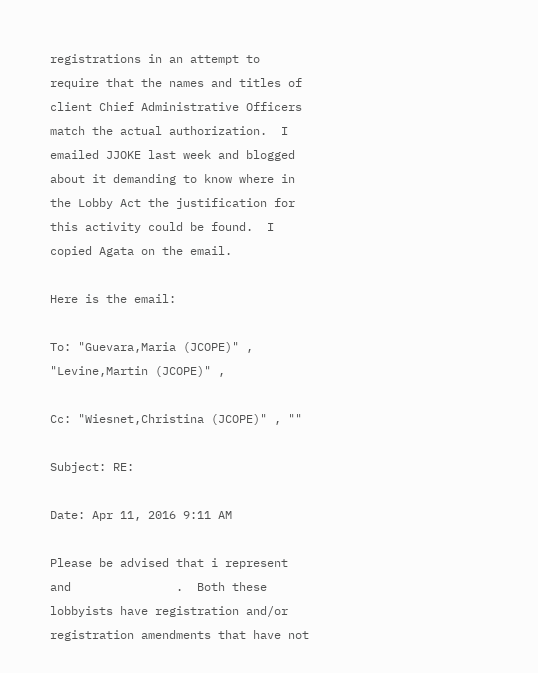registrations in an attempt to require that the names and titles of client Chief Administrative Officers match the actual authorization.  I emailed JJOKE last week and blogged about it demanding to know where in the Lobby Act the justification for this activity could be found.  I copied Agata on the email.

Here is the email:

To: "Guevara,Maria (JCOPE)" , "Levine,Martin (JCOPE)" ,

Cc: "Wiesnet,Christina (JCOPE)" , ""

Subject: RE:

Date: Apr 11, 2016 9:11 AM

Please be advised that i represent          and               .  Both these lobbyists have registration and/or registration amendments that have not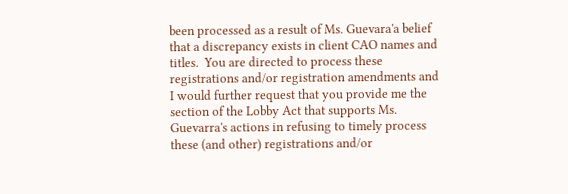been processed as a result of Ms. Guevara'a belief that a discrepancy exists in client CAO names and titles.  You are directed to process these registrations and/or registration amendments and I would further request that you provide me the section of the Lobby Act that supports Ms. Guevarra's actions in refusing to timely process these (and other) registrations and/or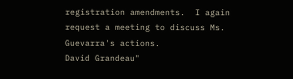registration amendments.  I again request a meeting to discuss Ms. Guevarra's actions.
David Grandeau"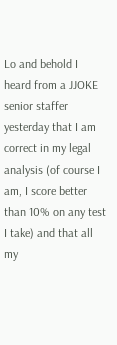Lo and behold I heard from a JJOKE senior staffer yesterday that I am correct in my legal analysis (of course I am, I score better than 10% on any test I take) and that all my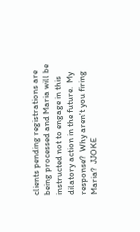clients pending registrations are being processed and Maria will be instructed not to engage in this dilatory action in the future.  My response?  Why aren't you firing Maria?  JJOKE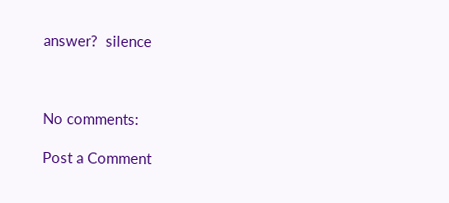answer?  silence



No comments:

Post a Comment